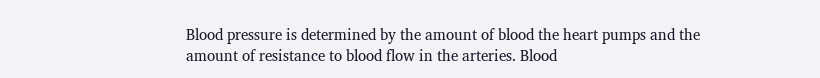Blood pressure is determined by the amount of blood the heart pumps and the amount of resistance to blood flow in the arteries. Blood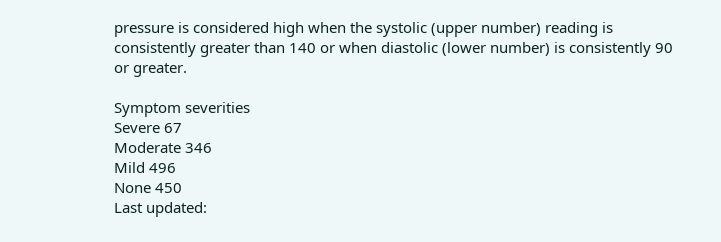pressure is considered high when the systolic (upper number) reading is consistently greater than 140 or when diastolic (lower number) is consistently 90 or greater.

Symptom severities
Severe 67
Moderate 346
Mild 496
None 450
Last updated: